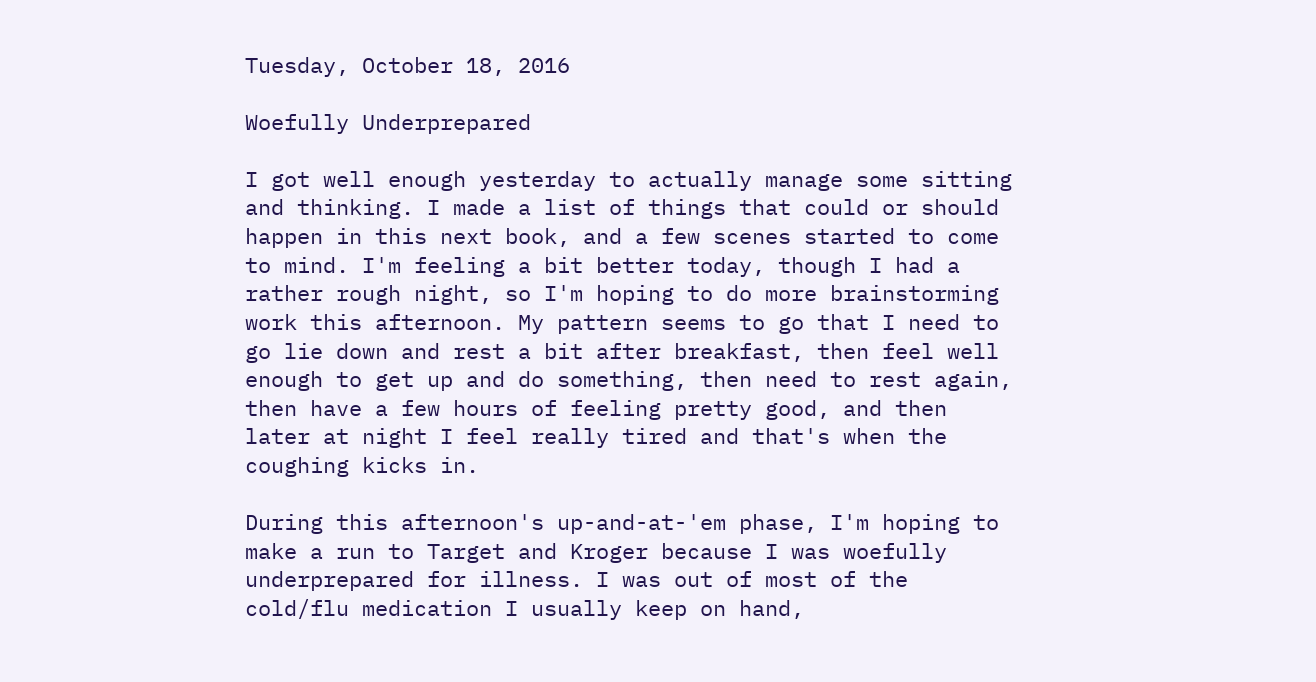Tuesday, October 18, 2016

Woefully Underprepared

I got well enough yesterday to actually manage some sitting and thinking. I made a list of things that could or should happen in this next book, and a few scenes started to come to mind. I'm feeling a bit better today, though I had a rather rough night, so I'm hoping to do more brainstorming work this afternoon. My pattern seems to go that I need to go lie down and rest a bit after breakfast, then feel well enough to get up and do something, then need to rest again, then have a few hours of feeling pretty good, and then later at night I feel really tired and that's when the coughing kicks in.

During this afternoon's up-and-at-'em phase, I'm hoping to make a run to Target and Kroger because I was woefully underprepared for illness. I was out of most of the cold/flu medication I usually keep on hand,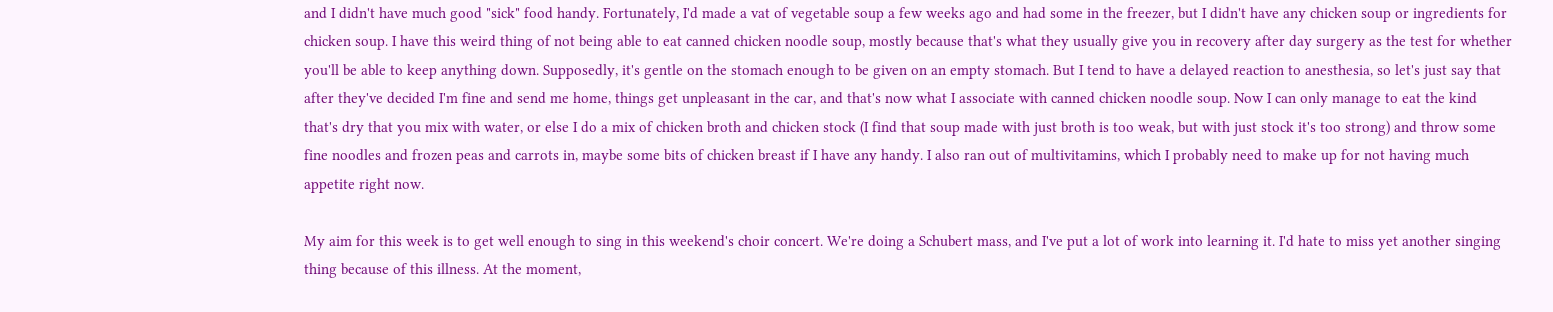and I didn't have much good "sick" food handy. Fortunately, I'd made a vat of vegetable soup a few weeks ago and had some in the freezer, but I didn't have any chicken soup or ingredients for chicken soup. I have this weird thing of not being able to eat canned chicken noodle soup, mostly because that's what they usually give you in recovery after day surgery as the test for whether you'll be able to keep anything down. Supposedly, it's gentle on the stomach enough to be given on an empty stomach. But I tend to have a delayed reaction to anesthesia, so let's just say that after they've decided I'm fine and send me home, things get unpleasant in the car, and that's now what I associate with canned chicken noodle soup. Now I can only manage to eat the kind that's dry that you mix with water, or else I do a mix of chicken broth and chicken stock (I find that soup made with just broth is too weak, but with just stock it's too strong) and throw some fine noodles and frozen peas and carrots in, maybe some bits of chicken breast if I have any handy. I also ran out of multivitamins, which I probably need to make up for not having much appetite right now.

My aim for this week is to get well enough to sing in this weekend's choir concert. We're doing a Schubert mass, and I've put a lot of work into learning it. I'd hate to miss yet another singing thing because of this illness. At the moment,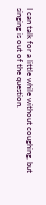I can talk for a little while without coughing, but singing is out of the question.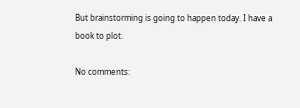But brainstorming is going to happen today. I have a book to plot.

No comments: